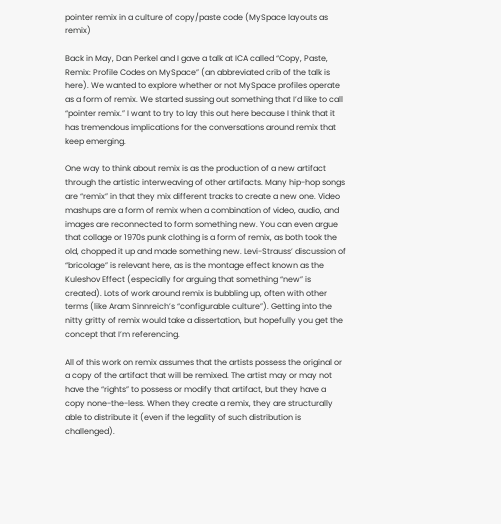pointer remix in a culture of copy/paste code (MySpace layouts as remix)

Back in May, Dan Perkel and I gave a talk at ICA called “Copy, Paste, Remix: Profile Codes on MySpace” (an abbreviated crib of the talk is here). We wanted to explore whether or not MySpace profiles operate as a form of remix. We started sussing out something that I’d like to call “pointer remix.” I want to try to lay this out here because I think that it has tremendous implications for the conversations around remix that keep emerging.

One way to think about remix is as the production of a new artifact through the artistic interweaving of other artifacts. Many hip-hop songs are “remix” in that they mix different tracks to create a new one. Video mashups are a form of remix when a combination of video, audio, and images are reconnected to form something new. You can even argue that collage or 1970s punk clothing is a form of remix, as both took the old, chopped it up and made something new. Levi-Strauss’ discussion of “bricolage” is relevant here, as is the montage effect known as the Kuleshov Effect (especially for arguing that something “new” is created). Lots of work around remix is bubbling up, often with other terms (like Aram Sinnreich’s “configurable culture”). Getting into the nitty gritty of remix would take a dissertation, but hopefully you get the concept that I’m referencing.

All of this work on remix assumes that the artists possess the original or a copy of the artifact that will be remixed. The artist may or may not have the “rights” to possess or modify that artifact, but they have a copy none-the-less. When they create a remix, they are structurally able to distribute it (even if the legality of such distribution is challenged).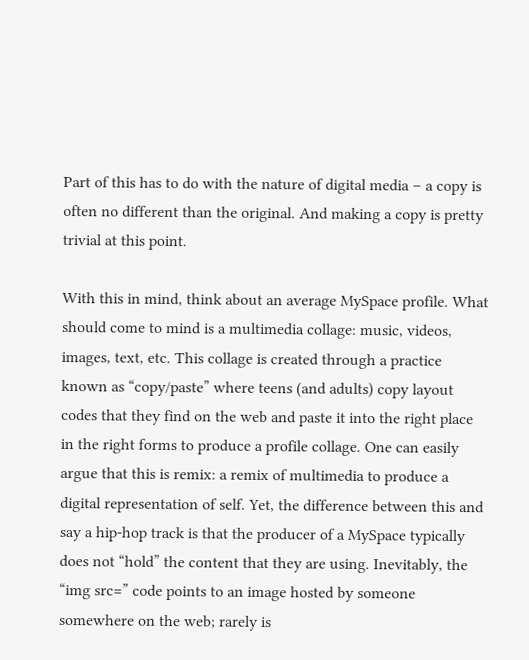Part of this has to do with the nature of digital media – a copy is often no different than the original. And making a copy is pretty trivial at this point.

With this in mind, think about an average MySpace profile. What should come to mind is a multimedia collage: music, videos, images, text, etc. This collage is created through a practice known as “copy/paste” where teens (and adults) copy layout codes that they find on the web and paste it into the right place in the right forms to produce a profile collage. One can easily argue that this is remix: a remix of multimedia to produce a digital representation of self. Yet, the difference between this and say a hip-hop track is that the producer of a MySpace typically does not “hold” the content that they are using. Inevitably, the “img src=” code points to an image hosted by someone somewhere on the web; rarely is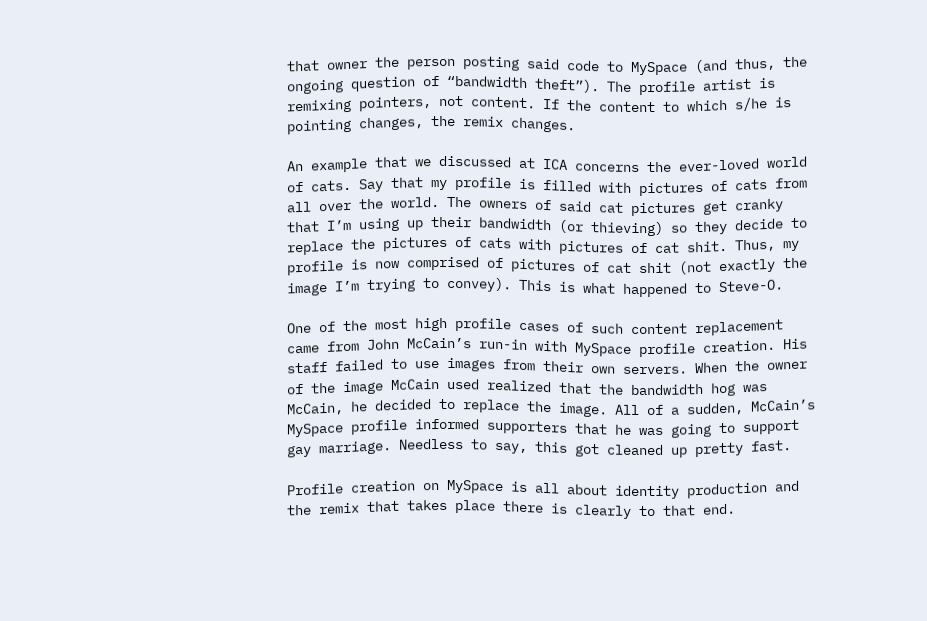that owner the person posting said code to MySpace (and thus, the ongoing question of “bandwidth theft”). The profile artist is remixing pointers, not content. If the content to which s/he is pointing changes, the remix changes.

An example that we discussed at ICA concerns the ever-loved world of cats. Say that my profile is filled with pictures of cats from all over the world. The owners of said cat pictures get cranky that I’m using up their bandwidth (or thieving) so they decide to replace the pictures of cats with pictures of cat shit. Thus, my profile is now comprised of pictures of cat shit (not exactly the image I’m trying to convey). This is what happened to Steve-O.

One of the most high profile cases of such content replacement came from John McCain’s run-in with MySpace profile creation. His staff failed to use images from their own servers. When the owner of the image McCain used realized that the bandwidth hog was McCain, he decided to replace the image. All of a sudden, McCain’s MySpace profile informed supporters that he was going to support gay marriage. Needless to say, this got cleaned up pretty fast.

Profile creation on MySpace is all about identity production and the remix that takes place there is clearly to that end.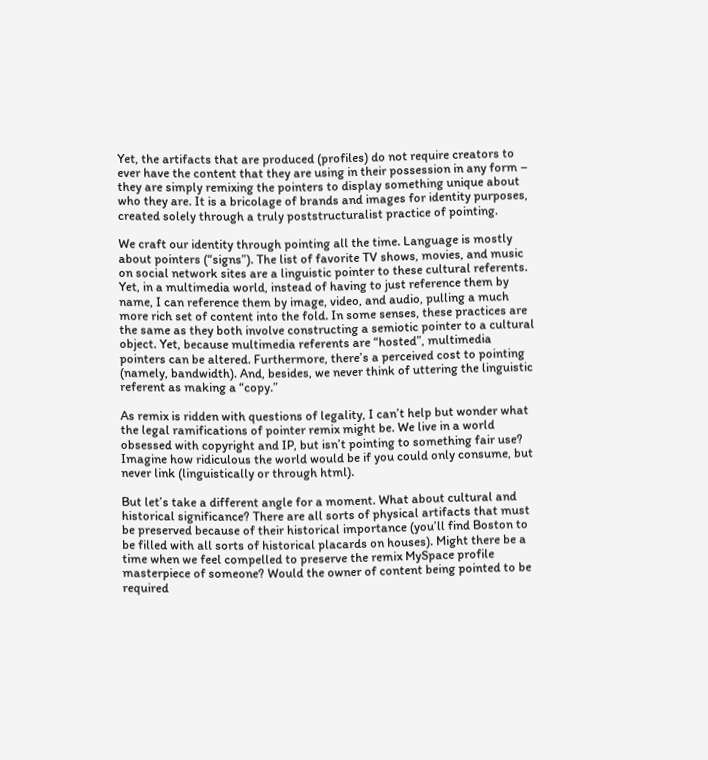Yet, the artifacts that are produced (profiles) do not require creators to ever have the content that they are using in their possession in any form – they are simply remixing the pointers to display something unique about who they are. It is a bricolage of brands and images for identity purposes, created solely through a truly poststructuralist practice of pointing.

We craft our identity through pointing all the time. Language is mostly about pointers (“signs”). The list of favorite TV shows, movies, and music on social network sites are a linguistic pointer to these cultural referents. Yet, in a multimedia world, instead of having to just reference them by name, I can reference them by image, video, and audio, pulling a much more rich set of content into the fold. In some senses, these practices are the same as they both involve constructing a semiotic pointer to a cultural object. Yet, because multimedia referents are “hosted”, multimedia pointers can be altered. Furthermore, there’s a perceived cost to pointing (namely, bandwidth). And, besides, we never think of uttering the linguistic referent as making a “copy.”

As remix is ridden with questions of legality, I can’t help but wonder what the legal ramifications of pointer remix might be. We live in a world obsessed with copyright and IP, but isn’t pointing to something fair use? Imagine how ridiculous the world would be if you could only consume, but never link (linguistically or through html).

But let’s take a different angle for a moment. What about cultural and historical significance? There are all sorts of physical artifacts that must be preserved because of their historical importance (you’ll find Boston to be filled with all sorts of historical placards on houses). Might there be a time when we feel compelled to preserve the remix MySpace profile masterpiece of someone? Would the owner of content being pointed to be required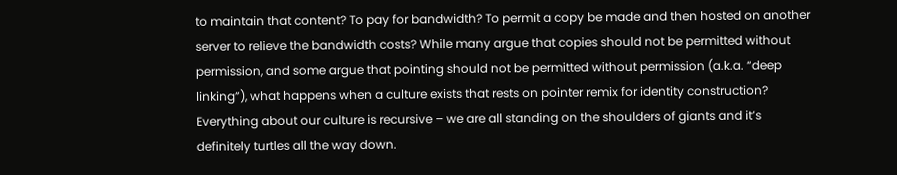to maintain that content? To pay for bandwidth? To permit a copy be made and then hosted on another server to relieve the bandwidth costs? While many argue that copies should not be permitted without permission, and some argue that pointing should not be permitted without permission (a.k.a. “deep linking”), what happens when a culture exists that rests on pointer remix for identity construction? Everything about our culture is recursive – we are all standing on the shoulders of giants and it’s definitely turtles all the way down.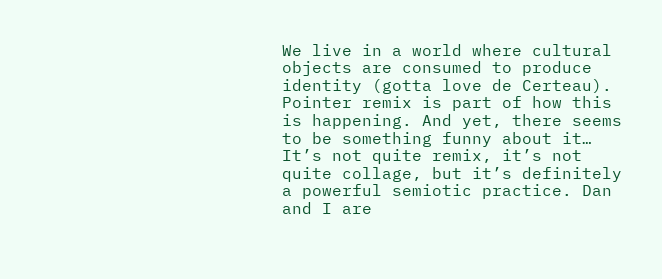We live in a world where cultural objects are consumed to produce identity (gotta love de Certeau). Pointer remix is part of how this is happening. And yet, there seems to be something funny about it… It’s not quite remix, it’s not quite collage, but it’s definitely a powerful semiotic practice. Dan and I are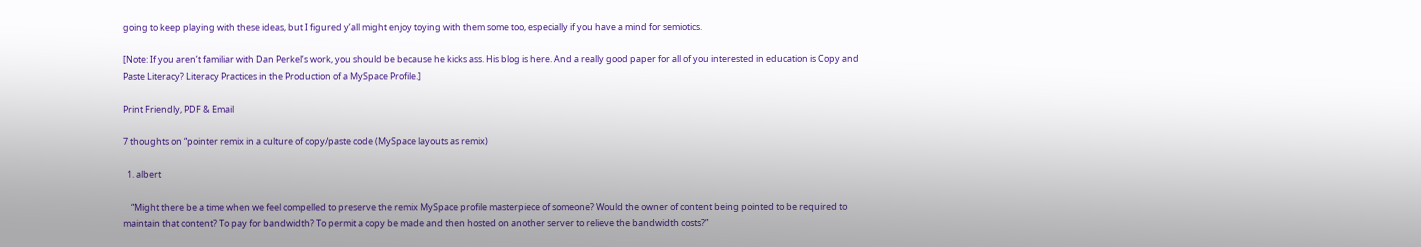going to keep playing with these ideas, but I figured y’all might enjoy toying with them some too, especially if you have a mind for semiotics.

[Note: If you aren’t familiar with Dan Perkel’s work, you should be because he kicks ass. His blog is here. And a really good paper for all of you interested in education is Copy and Paste Literacy? Literacy Practices in the Production of a MySpace Profile.]

Print Friendly, PDF & Email

7 thoughts on “pointer remix in a culture of copy/paste code (MySpace layouts as remix)

  1. albert

    “Might there be a time when we feel compelled to preserve the remix MySpace profile masterpiece of someone? Would the owner of content being pointed to be required to maintain that content? To pay for bandwidth? To permit a copy be made and then hosted on another server to relieve the bandwidth costs?”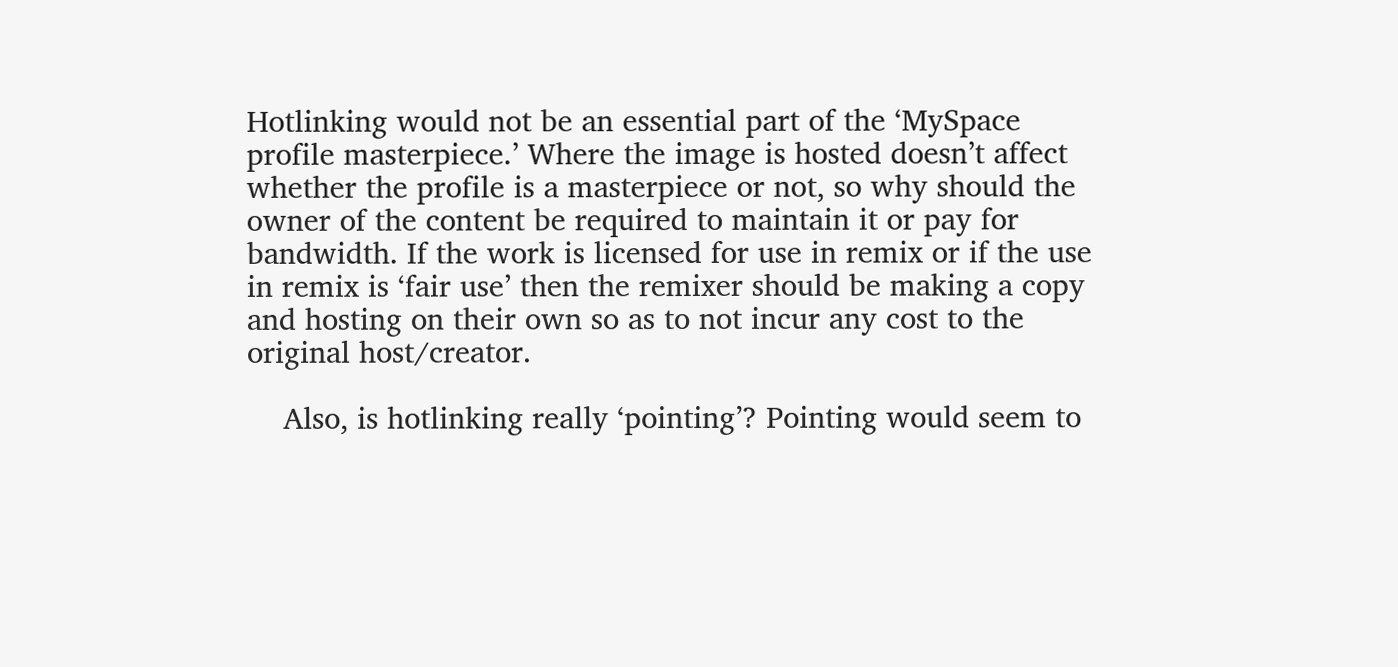Hotlinking would not be an essential part of the ‘MySpace profile masterpiece.’ Where the image is hosted doesn’t affect whether the profile is a masterpiece or not, so why should the owner of the content be required to maintain it or pay for bandwidth. If the work is licensed for use in remix or if the use in remix is ‘fair use’ then the remixer should be making a copy and hosting on their own so as to not incur any cost to the original host/creator.

    Also, is hotlinking really ‘pointing’? Pointing would seem to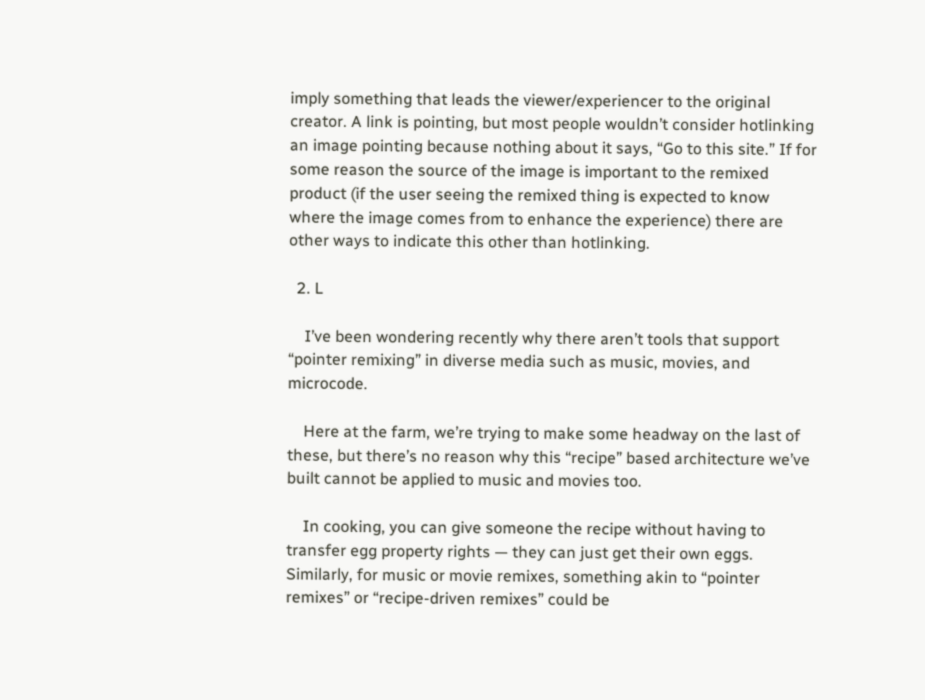imply something that leads the viewer/experiencer to the original creator. A link is pointing, but most people wouldn’t consider hotlinking an image pointing because nothing about it says, “Go to this site.” If for some reason the source of the image is important to the remixed product (if the user seeing the remixed thing is expected to know where the image comes from to enhance the experience) there are other ways to indicate this other than hotlinking.

  2. L

    I’ve been wondering recently why there aren’t tools that support “pointer remixing” in diverse media such as music, movies, and microcode.

    Here at the farm, we’re trying to make some headway on the last of these, but there’s no reason why this “recipe” based architecture we’ve built cannot be applied to music and movies too.

    In cooking, you can give someone the recipe without having to transfer egg property rights — they can just get their own eggs. Similarly, for music or movie remixes, something akin to “pointer remixes” or “recipe-driven remixes” could be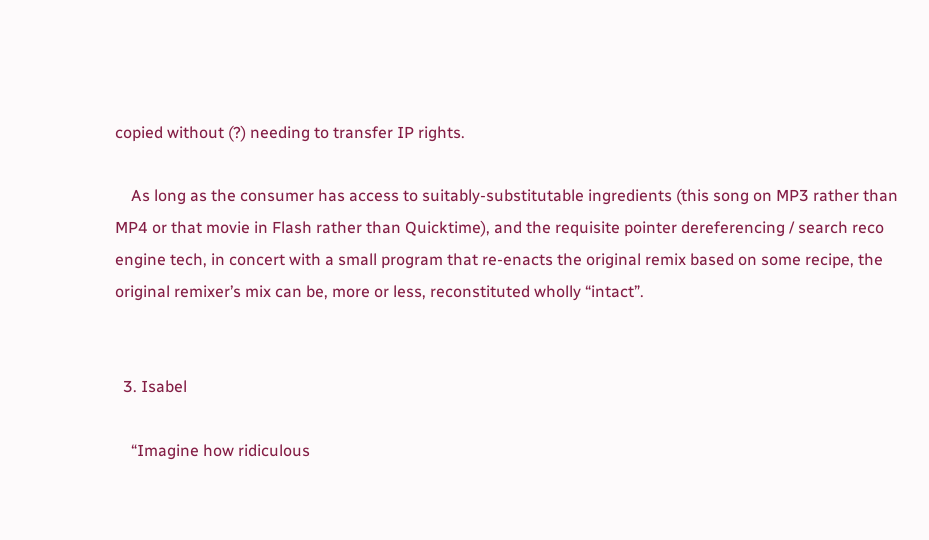copied without (?) needing to transfer IP rights.

    As long as the consumer has access to suitably-substitutable ingredients (this song on MP3 rather than MP4 or that movie in Flash rather than Quicktime), and the requisite pointer dereferencing / search reco engine tech, in concert with a small program that re-enacts the original remix based on some recipe, the original remixer’s mix can be, more or less, reconstituted wholly “intact”.


  3. Isabel

    “Imagine how ridiculous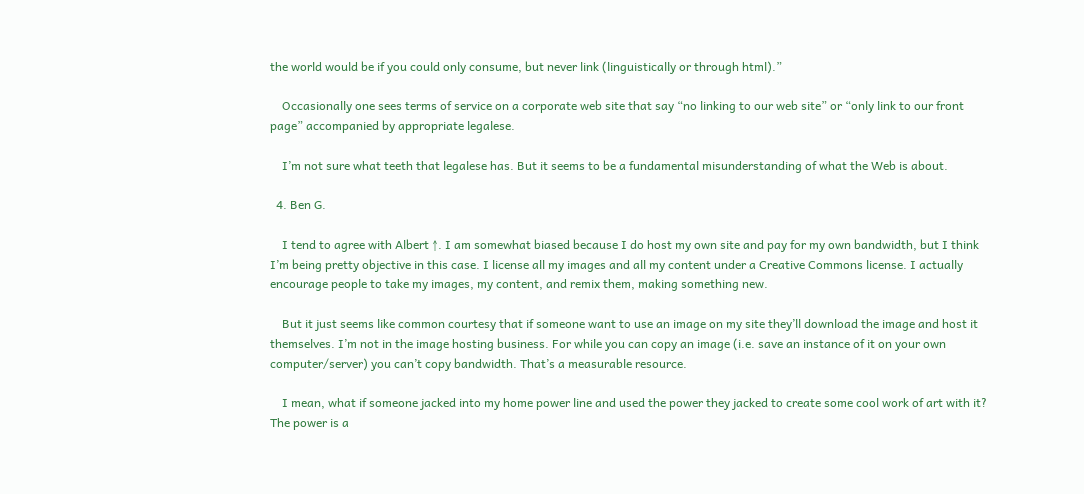the world would be if you could only consume, but never link (linguistically or through html).”

    Occasionally one sees terms of service on a corporate web site that say “no linking to our web site” or “only link to our front page” accompanied by appropriate legalese.

    I’m not sure what teeth that legalese has. But it seems to be a fundamental misunderstanding of what the Web is about.

  4. Ben G.

    I tend to agree with Albert ↑. I am somewhat biased because I do host my own site and pay for my own bandwidth, but I think I’m being pretty objective in this case. I license all my images and all my content under a Creative Commons license. I actually encourage people to take my images, my content, and remix them, making something new.

    But it just seems like common courtesy that if someone want to use an image on my site they’ll download the image and host it themselves. I’m not in the image hosting business. For while you can copy an image (i.e. save an instance of it on your own computer/server) you can’t copy bandwidth. That’s a measurable resource.

    I mean, what if someone jacked into my home power line and used the power they jacked to create some cool work of art with it? The power is a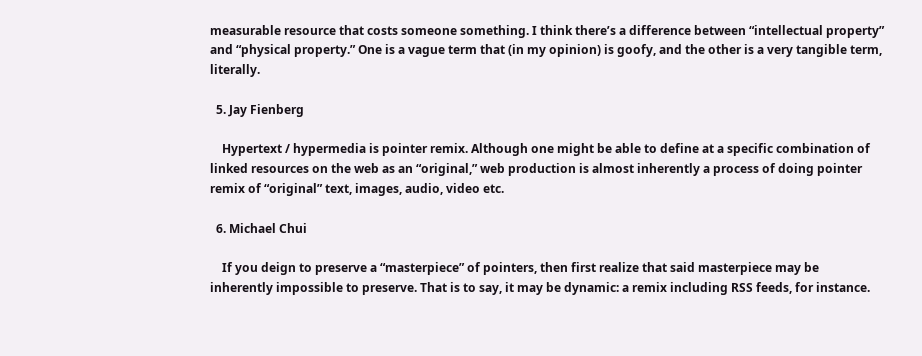measurable resource that costs someone something. I think there’s a difference between “intellectual property” and “physical property.” One is a vague term that (in my opinion) is goofy, and the other is a very tangible term, literally.

  5. Jay Fienberg

    Hypertext / hypermedia is pointer remix. Although one might be able to define at a specific combination of linked resources on the web as an “original,” web production is almost inherently a process of doing pointer remix of “original” text, images, audio, video etc.

  6. Michael Chui

    If you deign to preserve a “masterpiece” of pointers, then first realize that said masterpiece may be inherently impossible to preserve. That is to say, it may be dynamic: a remix including RSS feeds, for instance.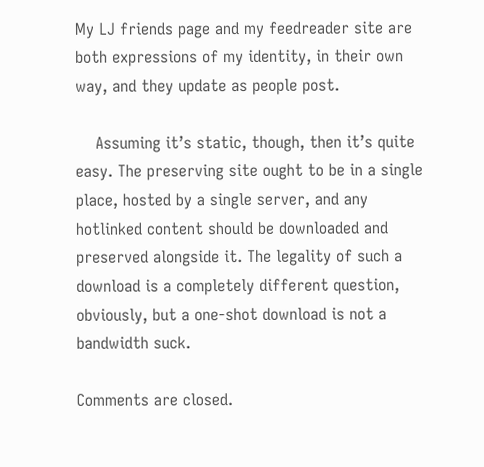My LJ friends page and my feedreader site are both expressions of my identity, in their own way, and they update as people post.

    Assuming it’s static, though, then it’s quite easy. The preserving site ought to be in a single place, hosted by a single server, and any hotlinked content should be downloaded and preserved alongside it. The legality of such a download is a completely different question, obviously, but a one-shot download is not a bandwidth suck.

Comments are closed.